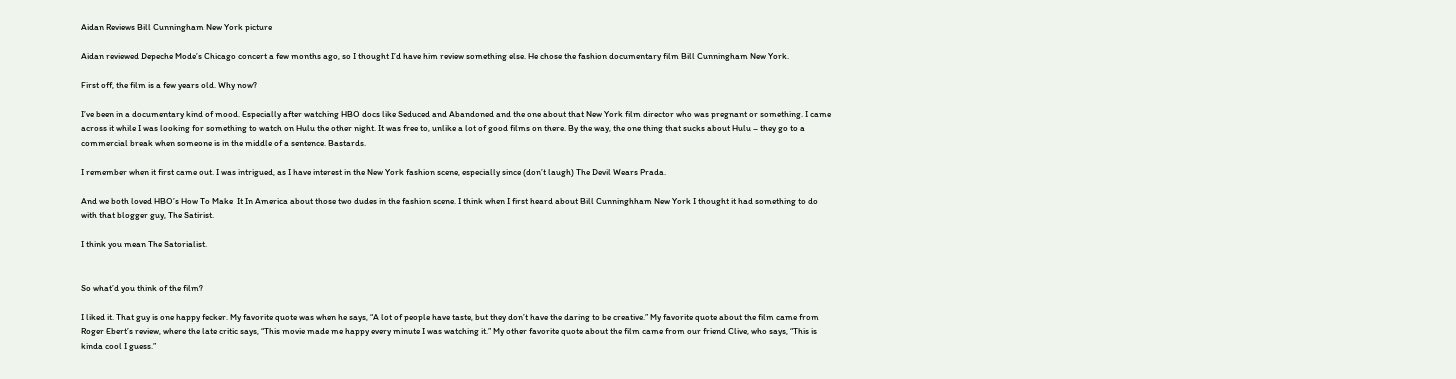Aidan Reviews Bill Cunningham New York picture

Aidan reviewed Depeche Mode’s Chicago concert a few months ago, so I thought I’d have him review something else. He chose the fashion documentary film Bill Cunningham New York.

First off, the film is a few years old. Why now?

I’ve been in a documentary kind of mood. Especially after watching HBO docs like Seduced and Abandoned and the one about that New York film director who was pregnant or something. I came across it while I was looking for something to watch on Hulu the other night. It was free to, unlike a lot of good films on there. By the way, the one thing that sucks about Hulu – they go to a commercial break when someone is in the middle of a sentence. Bastards.

I remember when it first came out. I was intrigued, as I have interest in the New York fashion scene, especially since (don’t laugh) The Devil Wears Prada.

And we both loved HBO’s How To Make  It In America about those two dudes in the fashion scene. I think when I first heard about Bill Cunninghham New York I thought it had something to do with that blogger guy, The Satirist.

I think you mean The Satorialist.


So what’d you think of the film?

I liked it. That guy is one happy fecker. My favorite quote was when he says, “A lot of people have taste, but they don’t have the daring to be creative.” My favorite quote about the film came from Roger Ebert’s review, where the late critic says, “This movie made me happy every minute I was watching it.” My other favorite quote about the film came from our friend Clive, who says, “This is kinda cool I guess.”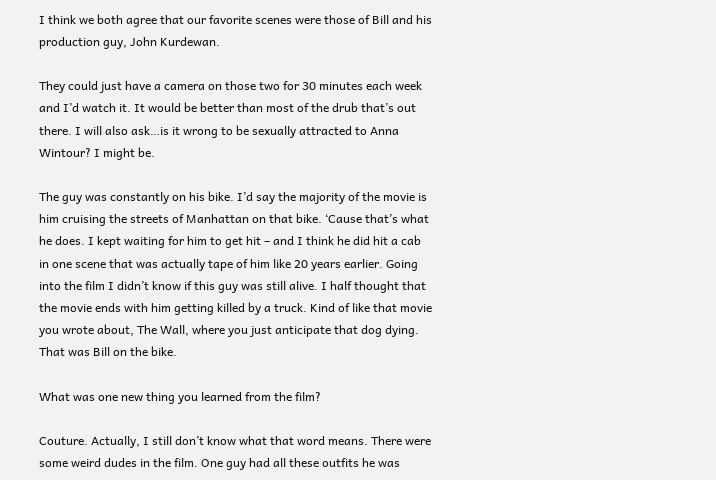I think we both agree that our favorite scenes were those of Bill and his production guy, John Kurdewan.

They could just have a camera on those two for 30 minutes each week and I’d watch it. It would be better than most of the drub that’s out there. I will also ask…is it wrong to be sexually attracted to Anna Wintour? I might be.

The guy was constantly on his bike. I’d say the majority of the movie is him cruising the streets of Manhattan on that bike. ‘Cause that’s what he does. I kept waiting for him to get hit – and I think he did hit a cab in one scene that was actually tape of him like 20 years earlier. Going into the film I didn’t know if this guy was still alive. I half thought that the movie ends with him getting killed by a truck. Kind of like that movie you wrote about, The Wall, where you just anticipate that dog dying. That was Bill on the bike.

What was one new thing you learned from the film?

Couture. Actually, I still don’t know what that word means. There were some weird dudes in the film. One guy had all these outfits he was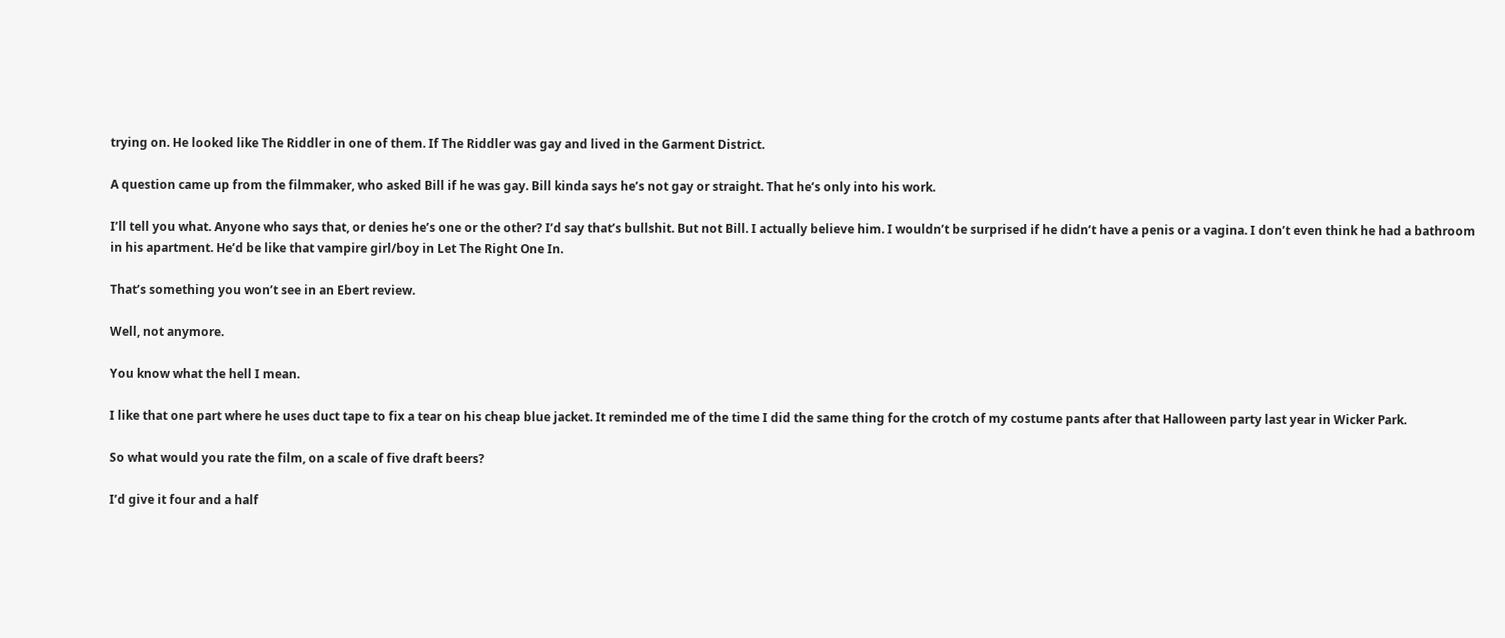trying on. He looked like The Riddler in one of them. If The Riddler was gay and lived in the Garment District.

A question came up from the filmmaker, who asked Bill if he was gay. Bill kinda says he’s not gay or straight. That he’s only into his work.

I’ll tell you what. Anyone who says that, or denies he’s one or the other? I’d say that’s bullshit. But not Bill. I actually believe him. I wouldn’t be surprised if he didn’t have a penis or a vagina. I don’t even think he had a bathroom in his apartment. He’d be like that vampire girl/boy in Let The Right One In.

That’s something you won’t see in an Ebert review.

Well, not anymore.

You know what the hell I mean.

I like that one part where he uses duct tape to fix a tear on his cheap blue jacket. It reminded me of the time I did the same thing for the crotch of my costume pants after that Halloween party last year in Wicker Park.

So what would you rate the film, on a scale of five draft beers?

I’d give it four and a half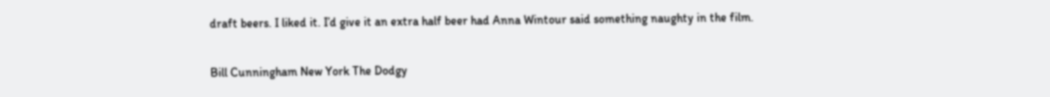draft beers. I liked it. I’d give it an extra half beer had Anna Wintour said something naughty in the film.

Bill Cunningham New York The Dodgy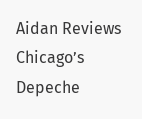Aidan Reviews Chicago’s Depeche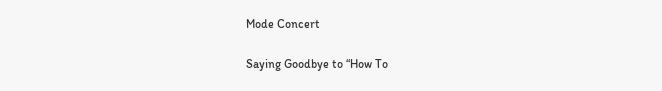Mode Concert

Saying Goodbye to “How To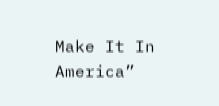Make It In America”